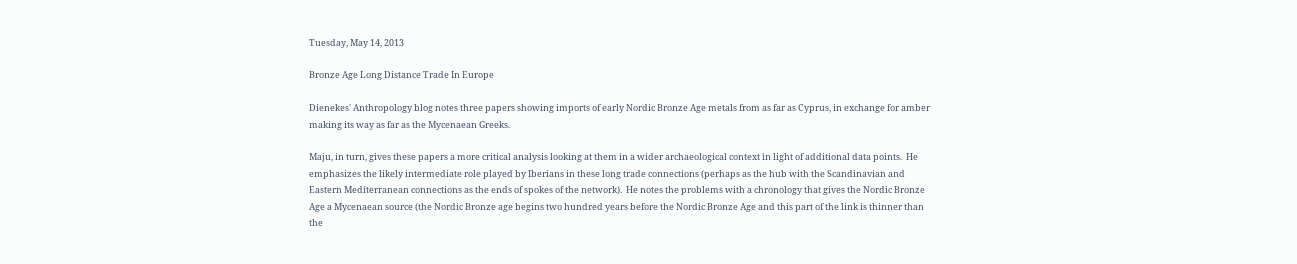Tuesday, May 14, 2013

Bronze Age Long Distance Trade In Europe

Dienekes' Anthropology blog notes three papers showing imports of early Nordic Bronze Age metals from as far as Cyprus, in exchange for amber making its way as far as the Mycenaean Greeks.

Maju, in turn, gives these papers a more critical analysis looking at them in a wider archaeological context in light of additional data points.  He emphasizes the likely intermediate role played by Iberians in these long trade connections (perhaps as the hub with the Scandinavian and Eastern Mediterranean connections as the ends of spokes of the network).  He notes the problems with a chronology that gives the Nordic Bronze Age a Mycenaean source (the Nordic Bronze age begins two hundred years before the Nordic Bronze Age and this part of the link is thinner than the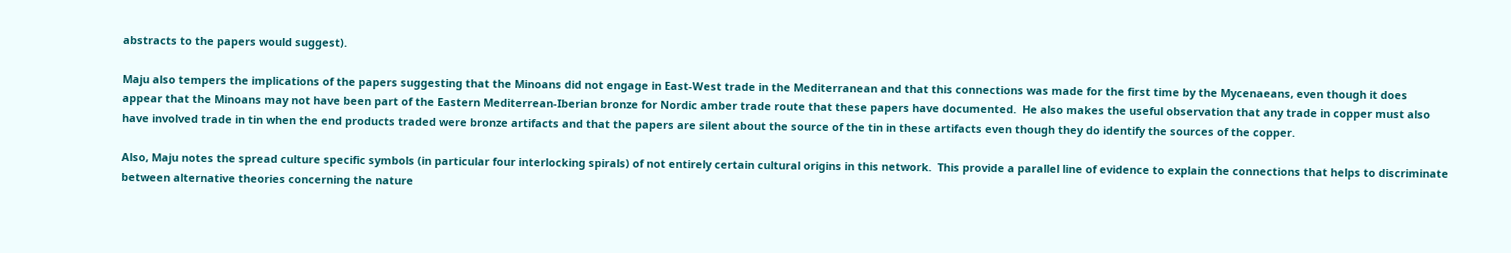abstracts to the papers would suggest).

Maju also tempers the implications of the papers suggesting that the Minoans did not engage in East-West trade in the Mediterranean and that this connections was made for the first time by the Mycenaeans, even though it does appear that the Minoans may not have been part of the Eastern Mediterrean-Iberian bronze for Nordic amber trade route that these papers have documented.  He also makes the useful observation that any trade in copper must also have involved trade in tin when the end products traded were bronze artifacts and that the papers are silent about the source of the tin in these artifacts even though they do identify the sources of the copper.

Also, Maju notes the spread culture specific symbols (in particular four interlocking spirals) of not entirely certain cultural origins in this network.  This provide a parallel line of evidence to explain the connections that helps to discriminate between alternative theories concerning the nature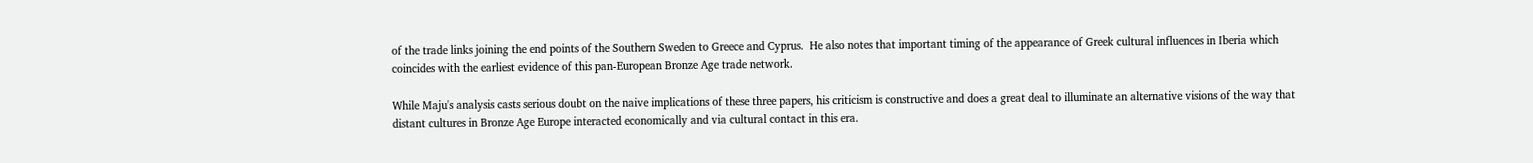of the trade links joining the end points of the Southern Sweden to Greece and Cyprus.  He also notes that important timing of the appearance of Greek cultural influences in Iberia which coincides with the earliest evidence of this pan-European Bronze Age trade network.

While Maju's analysis casts serious doubt on the naive implications of these three papers, his criticism is constructive and does a great deal to illuminate an alternative visions of the way that distant cultures in Bronze Age Europe interacted economically and via cultural contact in this era.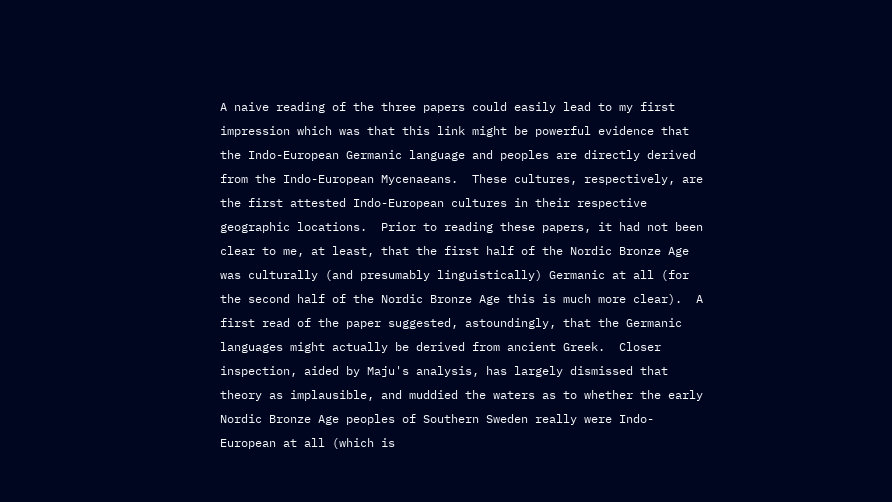A naive reading of the three papers could easily lead to my first impression which was that this link might be powerful evidence that the Indo-European Germanic language and peoples are directly derived from the Indo-European Mycenaeans.  These cultures, respectively, are the first attested Indo-European cultures in their respective geographic locations.  Prior to reading these papers, it had not been clear to me, at least, that the first half of the Nordic Bronze Age was culturally (and presumably linguistically) Germanic at all (for the second half of the Nordic Bronze Age this is much more clear).  A first read of the paper suggested, astoundingly, that the Germanic languages might actually be derived from ancient Greek.  Closer inspection, aided by Maju's analysis, has largely dismissed that theory as implausible, and muddied the waters as to whether the early Nordic Bronze Age peoples of Southern Sweden really were Indo-European at all (which is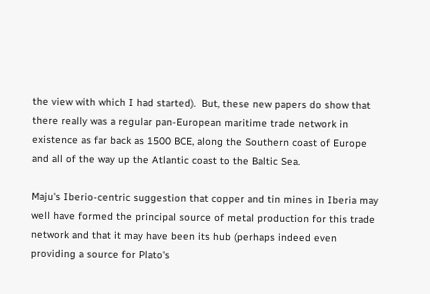the view with which I had started).  But, these new papers do show that there really was a regular pan-European maritime trade network in existence as far back as 1500 BCE, along the Southern coast of Europe and all of the way up the Atlantic coast to the Baltic Sea.

Maju's Iberio-centric suggestion that copper and tin mines in Iberia may well have formed the principal source of metal production for this trade network and that it may have been its hub (perhaps indeed even providing a source for Plato's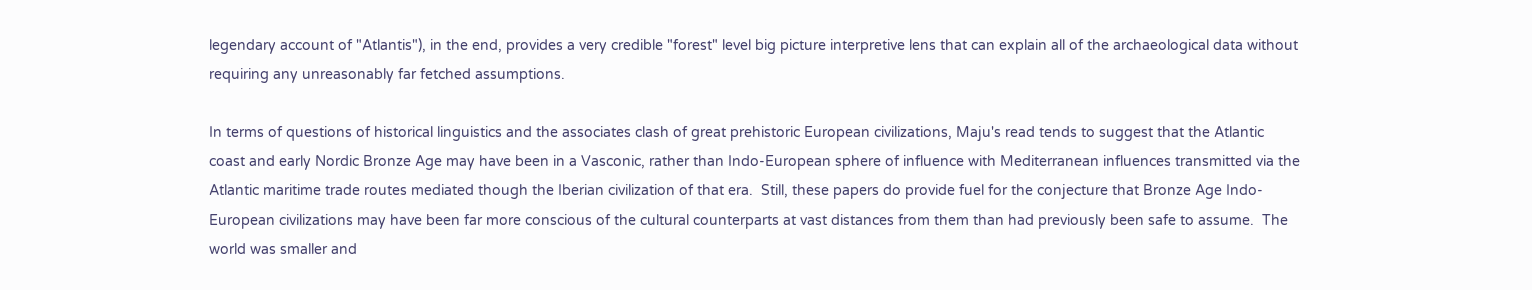legendary account of "Atlantis"), in the end, provides a very credible "forest" level big picture interpretive lens that can explain all of the archaeological data without requiring any unreasonably far fetched assumptions.

In terms of questions of historical linguistics and the associates clash of great prehistoric European civilizations, Maju's read tends to suggest that the Atlantic coast and early Nordic Bronze Age may have been in a Vasconic, rather than Indo-European sphere of influence with Mediterranean influences transmitted via the Atlantic maritime trade routes mediated though the Iberian civilization of that era.  Still, these papers do provide fuel for the conjecture that Bronze Age Indo-European civilizations may have been far more conscious of the cultural counterparts at vast distances from them than had previously been safe to assume.  The world was smaller and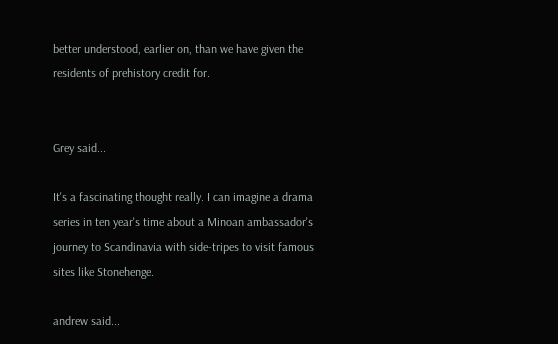better understood, earlier on, than we have given the residents of prehistory credit for.


Grey said...

It's a fascinating thought really. I can imagine a drama series in ten year's time about a Minoan ambassador's journey to Scandinavia with side-tripes to visit famous sites like Stonehenge.

andrew said...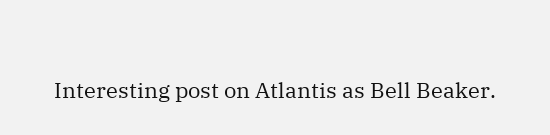Interesting post on Atlantis as Bell Beaker.